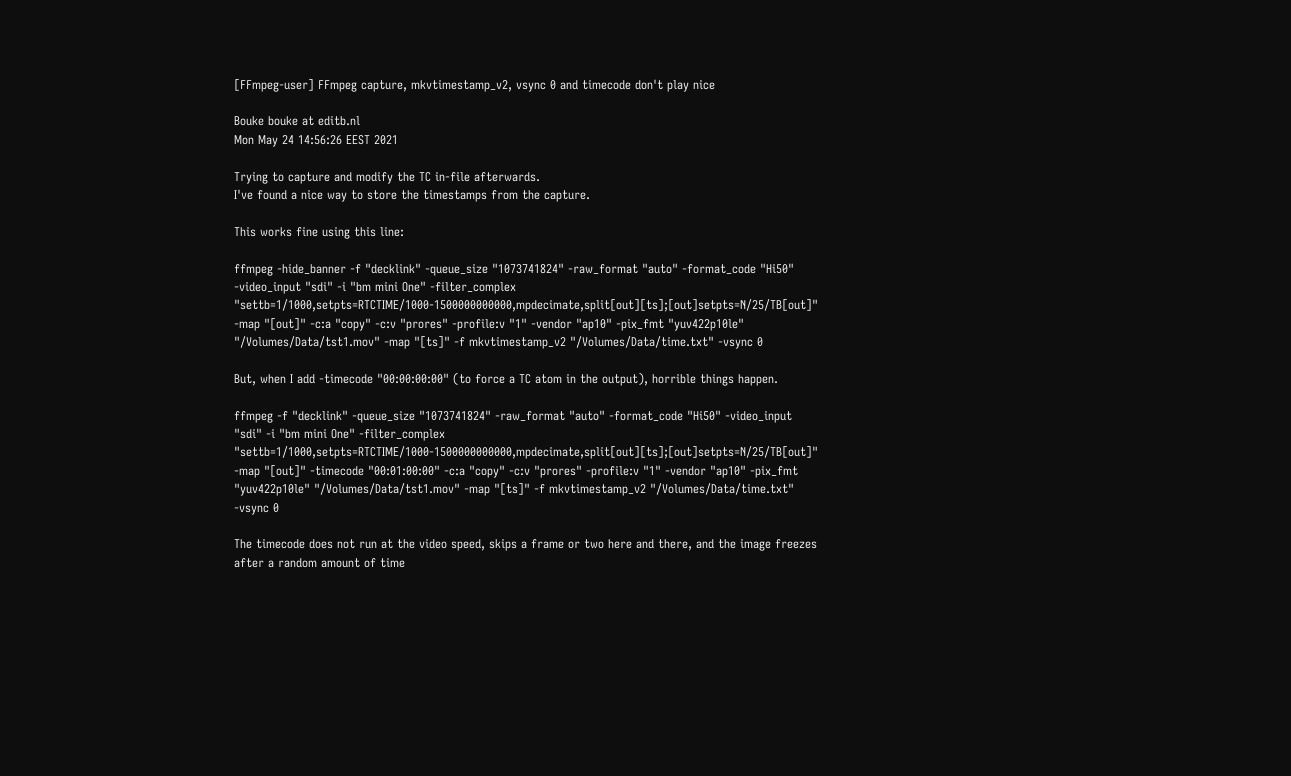[FFmpeg-user] FFmpeg capture, mkvtimestamp_v2, vsync 0 and timecode don't play nice

Bouke bouke at editb.nl
Mon May 24 14:56:26 EEST 2021

Trying to capture and modify the TC in-file afterwards.
I've found a nice way to store the timestamps from the capture.

This works fine using this line:

ffmpeg -hide_banner -f "decklink" -queue_size "1073741824" -raw_format "auto" -format_code "Hi50" -video_input "sdi" -i "bm mini One" -filter_complex "settb=1/1000,setpts=RTCTIME/1000-1500000000000,mpdecimate,split[out][ts];[out]setpts=N/25/TB[out]" -map "[out]" -c:a "copy" -c:v "prores" -profile:v "1" -vendor "ap10" -pix_fmt "yuv422p10le" "/Volumes/Data/tst1.mov" -map "[ts]" -f mkvtimestamp_v2 "/Volumes/Data/time.txt" -vsync 0

But, when I add -timecode "00:00:00:00" (to force a TC atom in the output), horrible things happen.

ffmpeg -f "decklink" -queue_size "1073741824" -raw_format "auto" -format_code "Hi50" -video_input "sdi" -i "bm mini One" -filter_complex "settb=1/1000,setpts=RTCTIME/1000-1500000000000,mpdecimate,split[out][ts];[out]setpts=N/25/TB[out]" -map "[out]" -timecode "00:01:00:00" -c:a "copy" -c:v "prores" -profile:v "1" -vendor "ap10" -pix_fmt "yuv422p10le" "/Volumes/Data/tst1.mov" -map "[ts]" -f mkvtimestamp_v2 "/Volumes/Data/time.txt" -vsync 0

The timecode does not run at the video speed, skips a frame or two here and there, and the image freezes after a random amount of time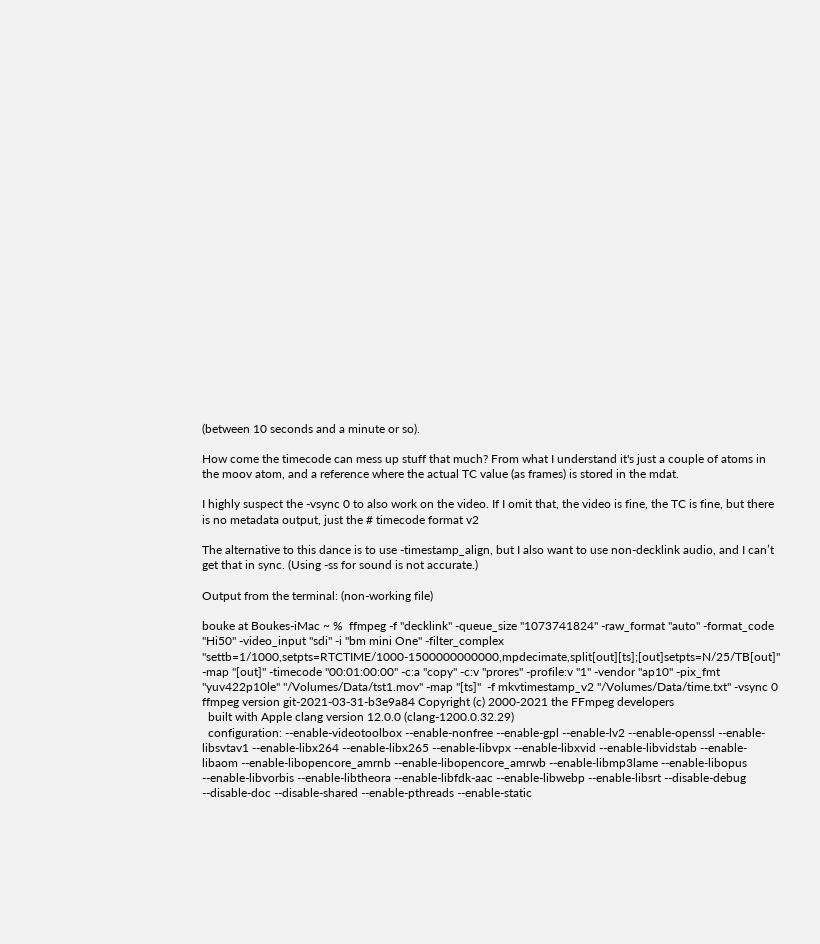(between 10 seconds and a minute or so).

How come the timecode can mess up stuff that much? From what I understand it's just a couple of atoms in the moov atom, and a reference where the actual TC value (as frames) is stored in the mdat.

I highly suspect the -vsync 0 to also work on the video. If I omit that, the video is fine, the TC is fine, but there is no metadata output, just the # timecode format v2

The alternative to this dance is to use -timestamp_align, but I also want to use non-decklink audio, and I can’t get that in sync. (Using -ss for sound is not accurate.)

Output from the terminal: (non-working file)

bouke at Boukes-iMac ~ %  ffmpeg -f "decklink" -queue_size "1073741824" -raw_format "auto" -format_code "Hi50" -video_input "sdi" -i "bm mini One" -filter_complex "settb=1/1000,setpts=RTCTIME/1000-1500000000000,mpdecimate,split[out][ts];[out]setpts=N/25/TB[out]" -map "[out]" -timecode "00:01:00:00" -c:a "copy" -c:v "prores" -profile:v "1" -vendor "ap10" -pix_fmt "yuv422p10le" "/Volumes/Data/tst1.mov" -map "[ts]"  -f mkvtimestamp_v2 "/Volumes/Data/time.txt" -vsync 0
ffmpeg version git-2021-03-31-b3e9a84 Copyright (c) 2000-2021 the FFmpeg developers
  built with Apple clang version 12.0.0 (clang-1200.0.32.29)
  configuration: --enable-videotoolbox --enable-nonfree --enable-gpl --enable-lv2 --enable-openssl --enable-libsvtav1 --enable-libx264 --enable-libx265 --enable-libvpx --enable-libxvid --enable-libvidstab --enable-libaom --enable-libopencore_amrnb --enable-libopencore_amrwb --enable-libmp3lame --enable-libopus --enable-libvorbis --enable-libtheora --enable-libfdk-aac --enable-libwebp --enable-libsrt --disable-debug --disable-doc --disable-shared --enable-pthreads --enable-static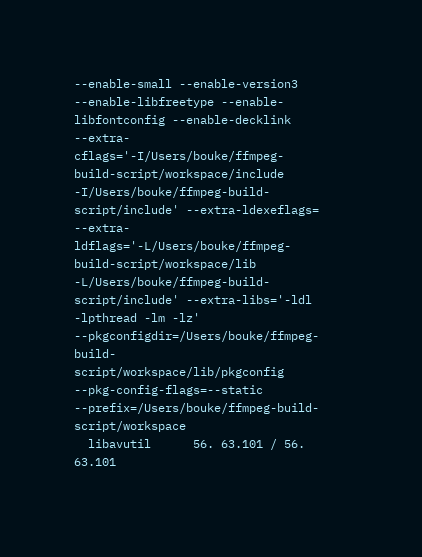--enable-small --enable-version3 --enable-libfreetype --enable-libfontconfig --enable-decklink --extra-cflags='-I/Users/bouke/ffmpeg-build-script/workspace/include -I/Users/bouke/ffmpeg-build-script/include' --extra-ldexeflags= --extra-ldflags='-L/Users/bouke/ffmpeg-build-script/workspace/lib -L/Users/bouke/ffmpeg-build-script/include' --extra-libs='-ldl -lpthread -lm -lz' --pkgconfigdir=/Users/bouke/ffmpeg-build-script/workspace/lib/pkgconfig --pkg-config-flags=--static --prefix=/Users/bouke/ffmpeg-build-script/workspace
  libavutil      56. 63.101 / 56. 63.101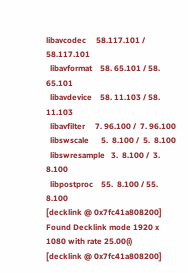libavcodec     58.117.101 / 58.117.101
  libavformat    58. 65.101 / 58. 65.101
  libavdevice    58. 11.103 / 58. 11.103
  libavfilter     7. 96.100 /  7. 96.100
  libswscale      5.  8.100 /  5.  8.100
  libswresample   3.  8.100 /  3.  8.100
  libpostproc    55.  8.100 / 55.  8.100
[decklink @ 0x7fc41a808200] Found Decklink mode 1920 x 1080 with rate 25.00(i)
[decklink @ 0x7fc41a808200]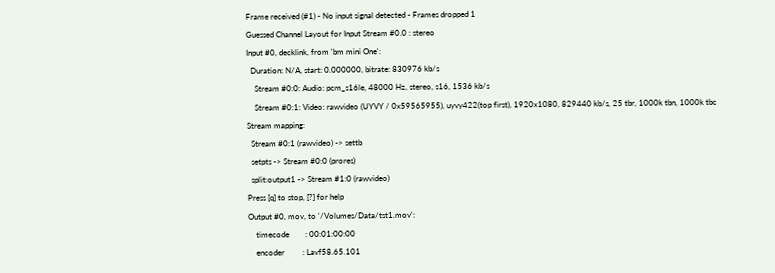Frame received (#1) - No input signal detected - Frames dropped 1
Guessed Channel Layout for Input Stream #0.0 : stereo
Input #0, decklink, from 'bm mini One':
  Duration: N/A, start: 0.000000, bitrate: 830976 kb/s
    Stream #0:0: Audio: pcm_s16le, 48000 Hz, stereo, s16, 1536 kb/s
    Stream #0:1: Video: rawvideo (UYVY / 0x59565955), uyvy422(top first), 1920x1080, 829440 kb/s, 25 tbr, 1000k tbn, 1000k tbc
Stream mapping:
  Stream #0:1 (rawvideo) -> settb
  setpts -> Stream #0:0 (prores)
  split:output1 -> Stream #1:0 (rawvideo)
Press [q] to stop, [?] for help
Output #0, mov, to '/Volumes/Data/tst1.mov':
    timecode        : 00:01:00:00
    encoder         : Lavf58.65.101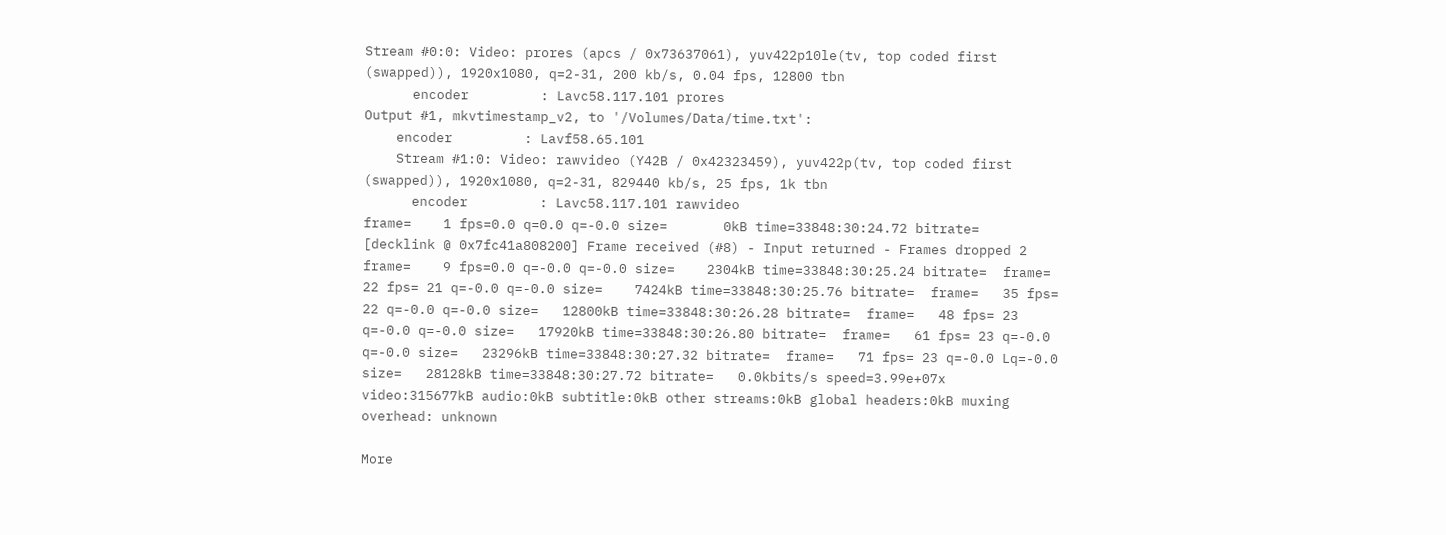Stream #0:0: Video: prores (apcs / 0x73637061), yuv422p10le(tv, top coded first (swapped)), 1920x1080, q=2-31, 200 kb/s, 0.04 fps, 12800 tbn
      encoder         : Lavc58.117.101 prores
Output #1, mkvtimestamp_v2, to '/Volumes/Data/time.txt':
    encoder         : Lavf58.65.101
    Stream #1:0: Video: rawvideo (Y42B / 0x42323459), yuv422p(tv, top coded first (swapped)), 1920x1080, q=2-31, 829440 kb/s, 25 fps, 1k tbn
      encoder         : Lavc58.117.101 rawvideo
frame=    1 fps=0.0 q=0.0 q=-0.0 size=       0kB time=33848:30:24.72 bitrate=   [decklink @ 0x7fc41a808200] Frame received (#8) - Input returned - Frames dropped 2
frame=    9 fps=0.0 q=-0.0 q=-0.0 size=    2304kB time=33848:30:25.24 bitrate=  frame=   22 fps= 21 q=-0.0 q=-0.0 size=    7424kB time=33848:30:25.76 bitrate=  frame=   35 fps= 22 q=-0.0 q=-0.0 size=   12800kB time=33848:30:26.28 bitrate=  frame=   48 fps= 23 q=-0.0 q=-0.0 size=   17920kB time=33848:30:26.80 bitrate=  frame=   61 fps= 23 q=-0.0 q=-0.0 size=   23296kB time=33848:30:27.32 bitrate=  frame=   71 fps= 23 q=-0.0 Lq=-0.0 size=   28128kB time=33848:30:27.72 bitrate=   0.0kbits/s speed=3.99e+07x
video:315677kB audio:0kB subtitle:0kB other streams:0kB global headers:0kB muxing overhead: unknown

More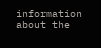information about the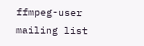ffmpeg-user mailing list